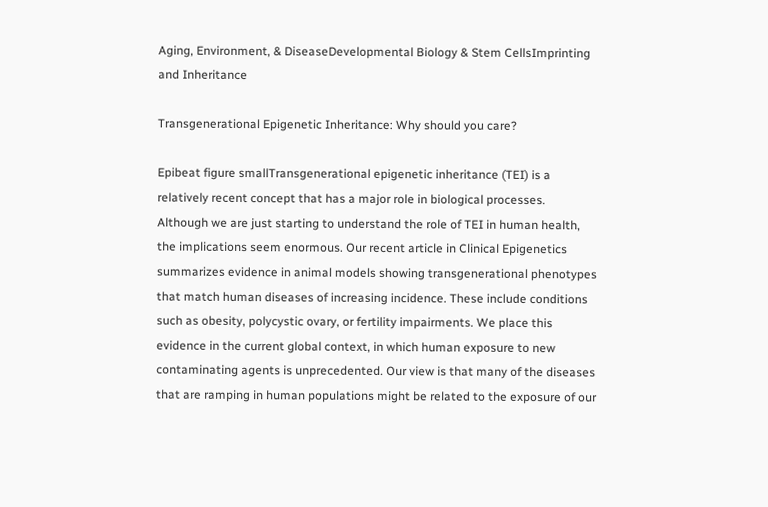Aging, Environment, & DiseaseDevelopmental Biology & Stem CellsImprinting and Inheritance

Transgenerational Epigenetic Inheritance: Why should you care?

Epibeat figure smallTransgenerational epigenetic inheritance (TEI) is a relatively recent concept that has a major role in biological processes. Although we are just starting to understand the role of TEI in human health, the implications seem enormous. Our recent article in Clinical Epigenetics summarizes evidence in animal models showing transgenerational phenotypes that match human diseases of increasing incidence. These include conditions such as obesity, polycystic ovary, or fertility impairments. We place this evidence in the current global context, in which human exposure to new contaminating agents is unprecedented. Our view is that many of the diseases that are ramping in human populations might be related to the exposure of our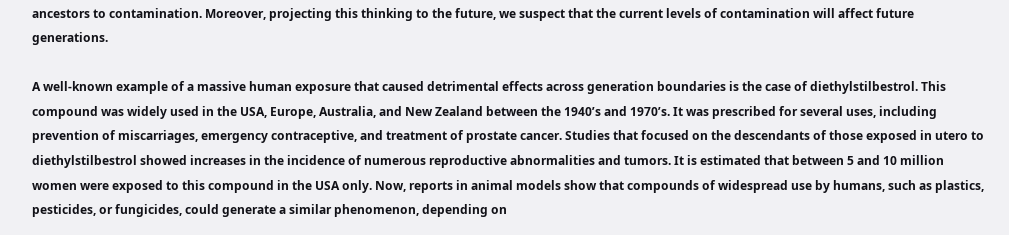ancestors to contamination. Moreover, projecting this thinking to the future, we suspect that the current levels of contamination will affect future generations.

A well-known example of a massive human exposure that caused detrimental effects across generation boundaries is the case of diethylstilbestrol. This compound was widely used in the USA, Europe, Australia, and New Zealand between the 1940’s and 1970’s. It was prescribed for several uses, including prevention of miscarriages, emergency contraceptive, and treatment of prostate cancer. Studies that focused on the descendants of those exposed in utero to diethylstilbestrol showed increases in the incidence of numerous reproductive abnormalities and tumors. It is estimated that between 5 and 10 million women were exposed to this compound in the USA only. Now, reports in animal models show that compounds of widespread use by humans, such as plastics, pesticides, or fungicides, could generate a similar phenomenon, depending on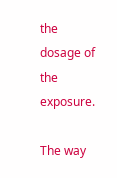the dosage of the exposure.

The way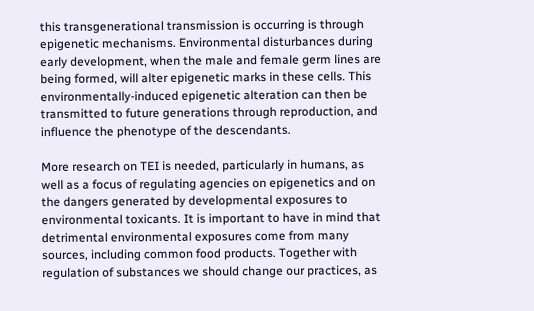this transgenerational transmission is occurring is through epigenetic mechanisms. Environmental disturbances during early development, when the male and female germ lines are being formed, will alter epigenetic marks in these cells. This environmentally-induced epigenetic alteration can then be transmitted to future generations through reproduction, and influence the phenotype of the descendants.

More research on TEI is needed, particularly in humans, as well as a focus of regulating agencies on epigenetics and on the dangers generated by developmental exposures to environmental toxicants. It is important to have in mind that detrimental environmental exposures come from many sources, including common food products. Together with regulation of substances we should change our practices, as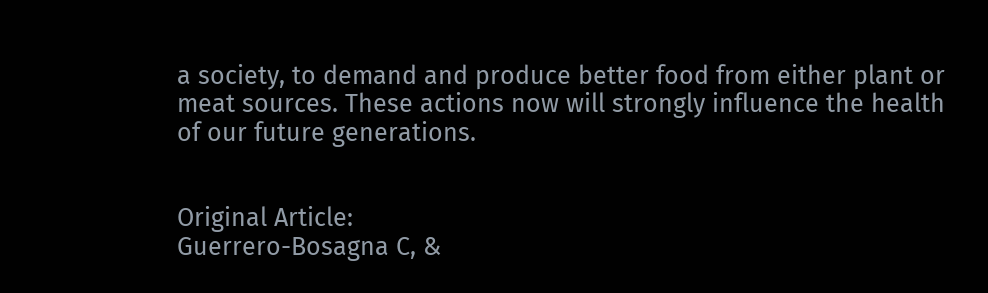a society, to demand and produce better food from either plant or meat sources. These actions now will strongly influence the health of our future generations.


Original Article:
Guerrero-Bosagna C, &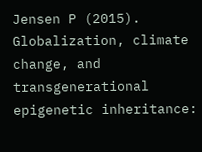Jensen P (2015). Globalization, climate change, and transgenerational epigenetic inheritance: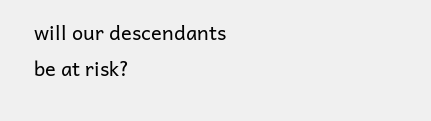will our descendants be at risk?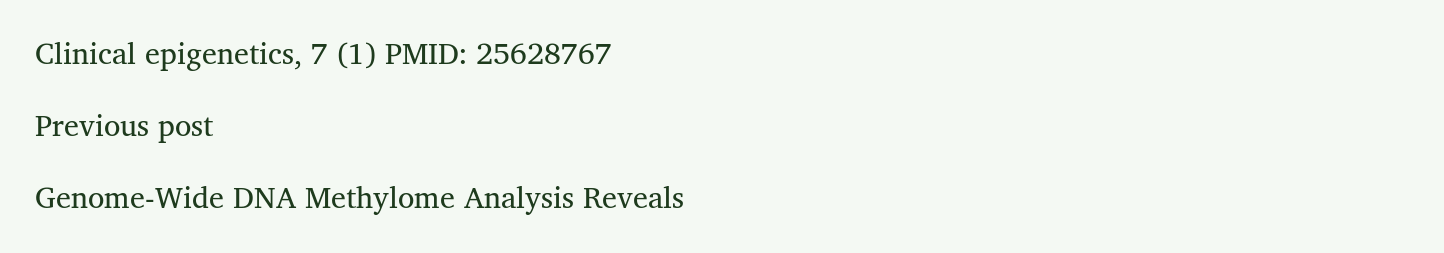Clinical epigenetics, 7 (1) PMID: 25628767

Previous post

Genome-Wide DNA Methylome Analysis Reveals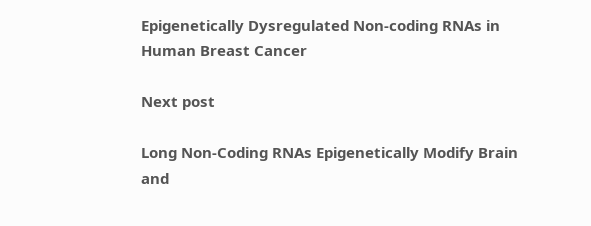Epigenetically Dysregulated Non-coding RNAs in Human Breast Cancer

Next post

Long Non-Coding RNAs Epigenetically Modify Brain and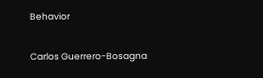Behavior

Carlos Guerrero-Bosagna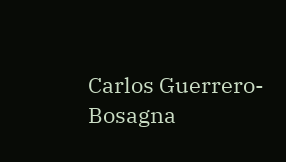Carlos Guerrero-Bosagna